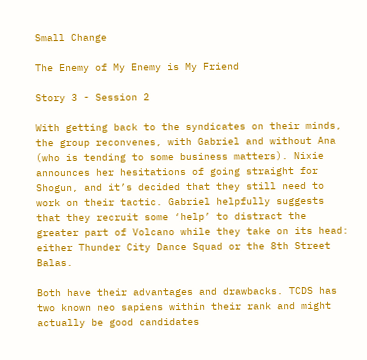Small Change

The Enemy of My Enemy is My Friend

Story 3 - Session 2

With getting back to the syndicates on their minds, the group reconvenes, with Gabriel and without Ana (who is tending to some business matters). Nixie announces her hesitations of going straight for Shogun, and it’s decided that they still need to work on their tactic. Gabriel helpfully suggests that they recruit some ‘help’ to distract the greater part of Volcano while they take on its head: either Thunder City Dance Squad or the 8th Street Balas.

Both have their advantages and drawbacks. TCDS has two known neo sapiens within their rank and might actually be good candidates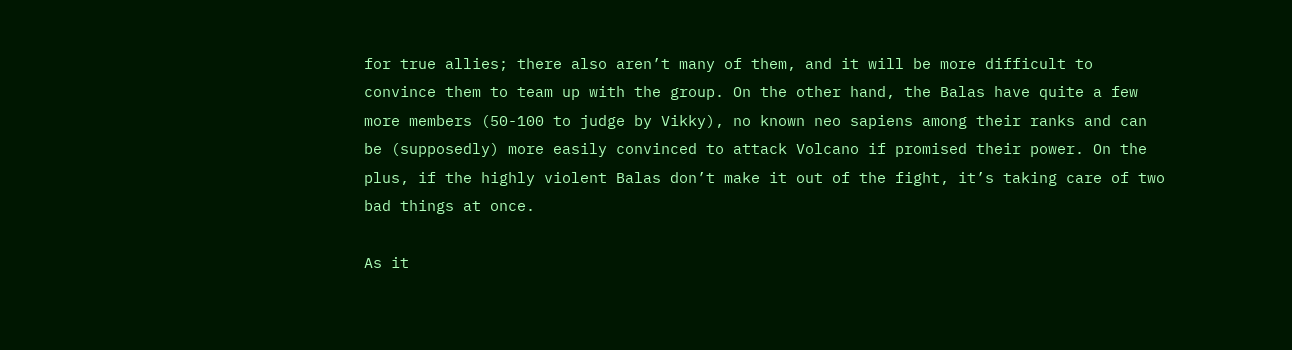for true allies; there also aren’t many of them, and it will be more difficult to convince them to team up with the group. On the other hand, the Balas have quite a few more members (50-100 to judge by Vikky), no known neo sapiens among their ranks and can be (supposedly) more easily convinced to attack Volcano if promised their power. On the plus, if the highly violent Balas don’t make it out of the fight, it’s taking care of two bad things at once.

As it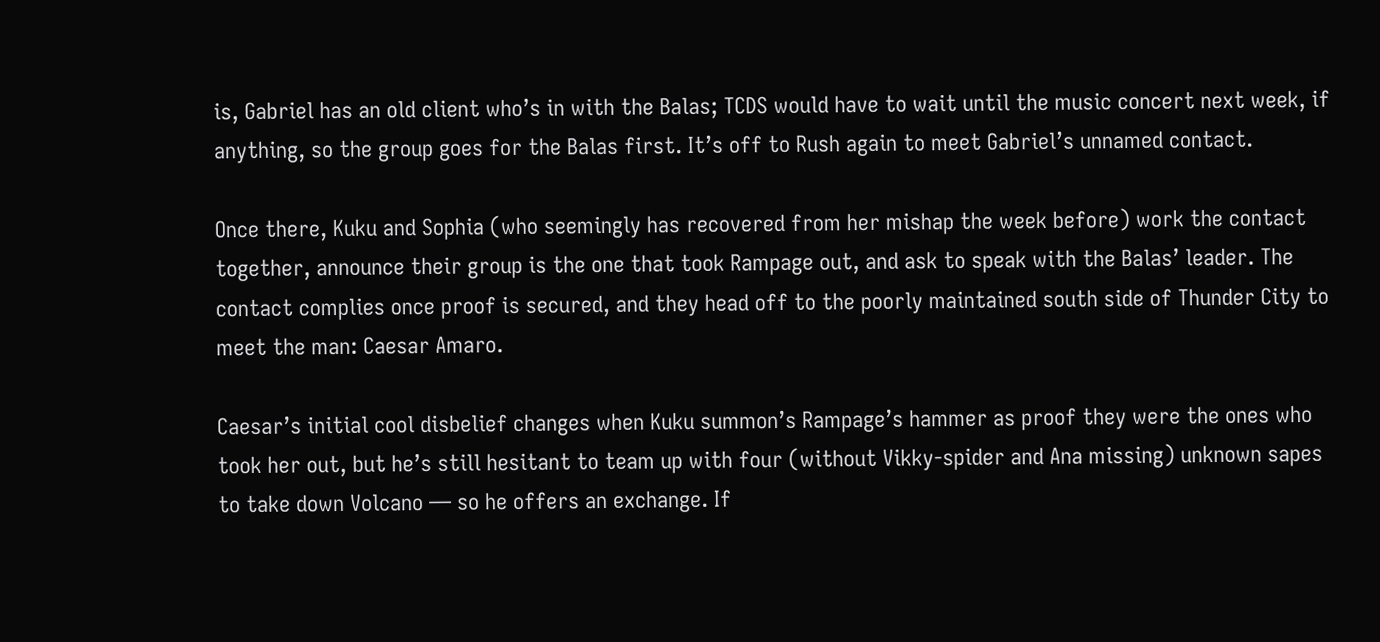is, Gabriel has an old client who’s in with the Balas; TCDS would have to wait until the music concert next week, if anything, so the group goes for the Balas first. It’s off to Rush again to meet Gabriel’s unnamed contact.

Once there, Kuku and Sophia (who seemingly has recovered from her mishap the week before) work the contact together, announce their group is the one that took Rampage out, and ask to speak with the Balas’ leader. The contact complies once proof is secured, and they head off to the poorly maintained south side of Thunder City to meet the man: Caesar Amaro.

Caesar’s initial cool disbelief changes when Kuku summon’s Rampage’s hammer as proof they were the ones who took her out, but he’s still hesitant to team up with four (without Vikky-spider and Ana missing) unknown sapes to take down Volcano — so he offers an exchange. If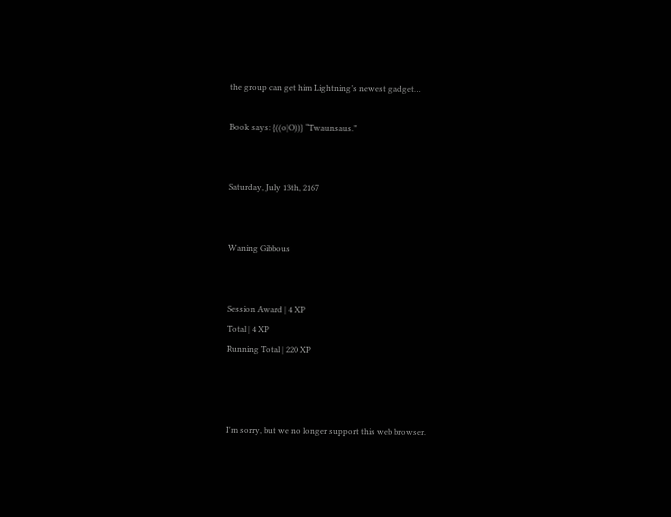the group can get him Lightning’s newest gadget…

Book says: {((o|O))} “Twaunsaus.”


Saturday, July 13th, 2167


Waning Gibbous


Session Award | 4 XP
Total | 4 XP
Running Total | 220 XP



I'm sorry, but we no longer support this web browser.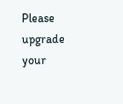Please upgrade your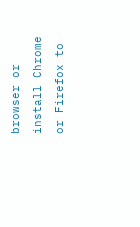browser or install Chrome or Firefox to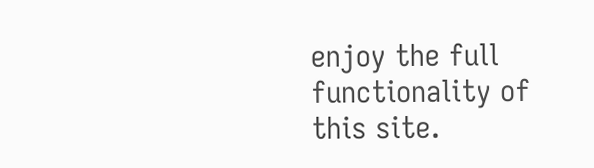enjoy the full functionality of this site.